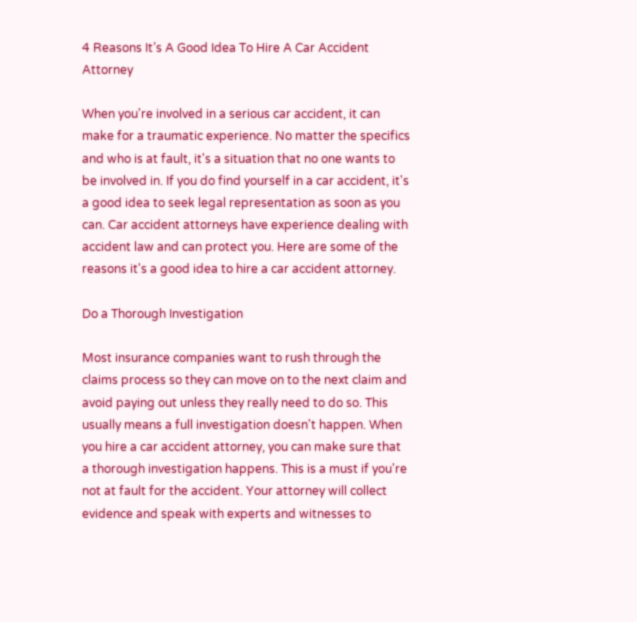4 Reasons It’s A Good Idea To Hire A Car Accident Attorney

When you're involved in a serious car accident, it can make for a traumatic experience. No matter the specifics and who is at fault, it's a situation that no one wants to be involved in. If you do find yourself in a car accident, it's a good idea to seek legal representation as soon as you can. Car accident attorneys have experience dealing with accident law and can protect you. Here are some of the reasons it's a good idea to hire a car accident attorney.

Do a Thorough Investigation

Most insurance companies want to rush through the claims process so they can move on to the next claim and avoid paying out unless they really need to do so. This usually means a full investigation doesn't happen. When you hire a car accident attorney, you can make sure that a thorough investigation happens. This is a must if you're not at fault for the accident. Your attorney will collect evidence and speak with experts and witnesses to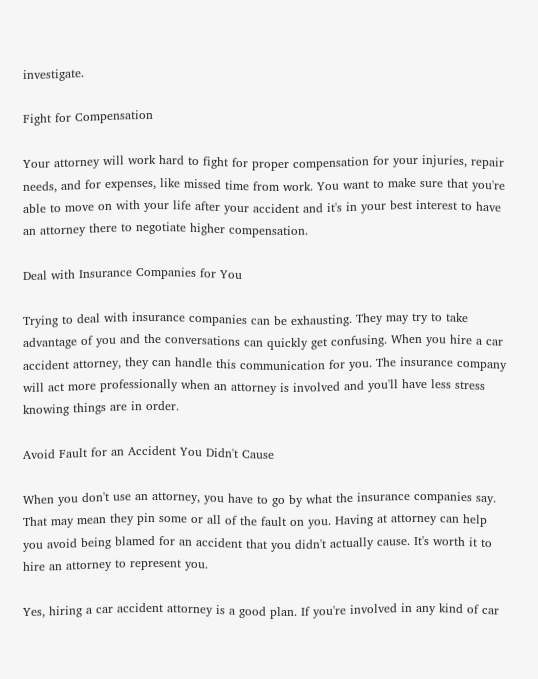investigate.

Fight for Compensation

Your attorney will work hard to fight for proper compensation for your injuries, repair needs, and for expenses, like missed time from work. You want to make sure that you're able to move on with your life after your accident and it's in your best interest to have an attorney there to negotiate higher compensation.

Deal with Insurance Companies for You

Trying to deal with insurance companies can be exhausting. They may try to take advantage of you and the conversations can quickly get confusing. When you hire a car accident attorney, they can handle this communication for you. The insurance company will act more professionally when an attorney is involved and you'll have less stress knowing things are in order.

Avoid Fault for an Accident You Didn't Cause

When you don't use an attorney, you have to go by what the insurance companies say. That may mean they pin some or all of the fault on you. Having at attorney can help you avoid being blamed for an accident that you didn't actually cause. It's worth it to hire an attorney to represent you.

Yes, hiring a car accident attorney is a good plan. If you're involved in any kind of car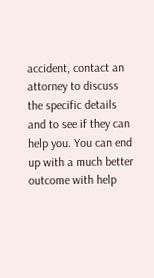accident, contact an attorney to discuss the specific details and to see if they can help you. You can end up with a much better outcome with help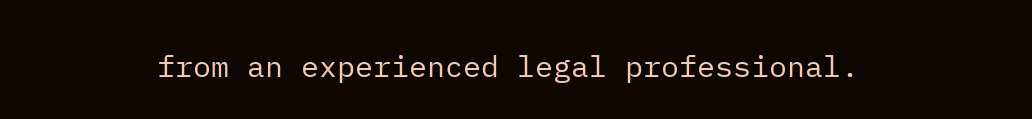from an experienced legal professional.